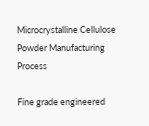Microcrystalline Cellulose Powder Manufacturing Process

Fine grade engineered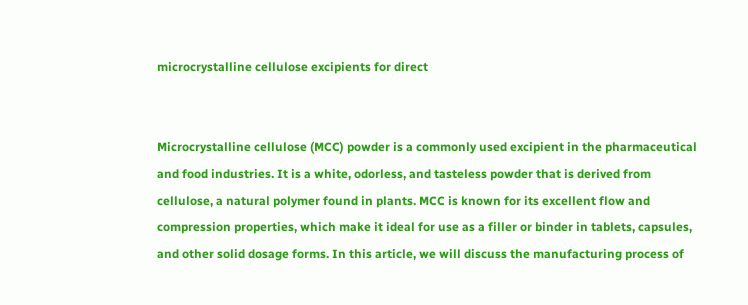microcrystalline cellulose excipients for direct


Microcrystalline cellulose (MCC) powder is a commonly used excipient in the pharmaceutical and food industries. It is a white, odorless, and tasteless powder that is derived from cellulose, a natural polymer found in plants. MCC is known for its excellent flow and compression properties, which make it ideal for use as a filler or binder in tablets, capsules, and other solid dosage forms. In this article, we will discuss the manufacturing process of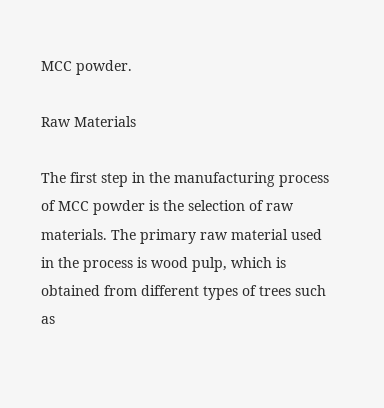MCC powder.

Raw Materials

The first step in the manufacturing process of MCC powder is the selection of raw materials. The primary raw material used in the process is wood pulp, which is obtained from different types of trees such as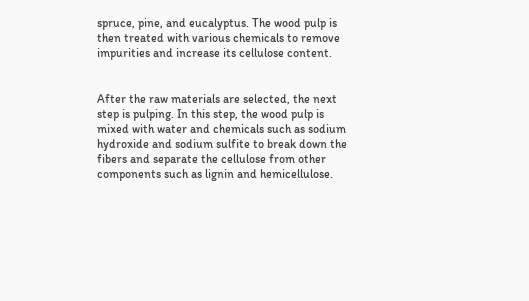spruce, pine, and eucalyptus. The wood pulp is then treated with various chemicals to remove impurities and increase its cellulose content.


After the raw materials are selected, the next step is pulping. In this step, the wood pulp is mixed with water and chemicals such as sodium hydroxide and sodium sulfite to break down the fibers and separate the cellulose from other components such as lignin and hemicellulose.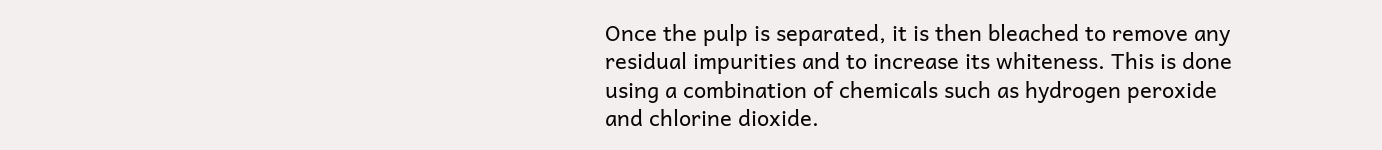Once the pulp is separated, it is then bleached to remove any residual impurities and to increase its whiteness. This is done using a combination of chemicals such as hydrogen peroxide and chlorine dioxide.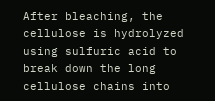After bleaching, the cellulose is hydrolyzed using sulfuric acid to break down the long cellulose chains into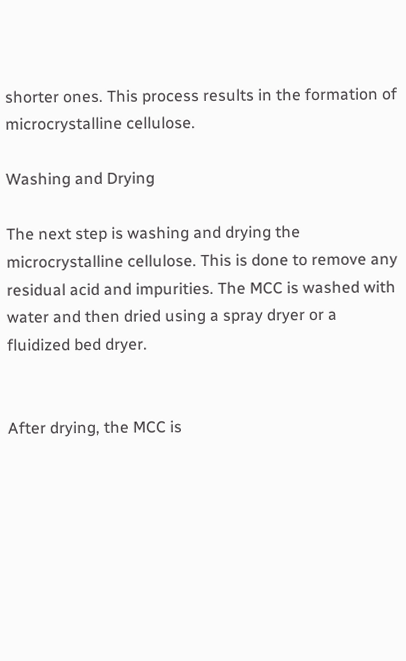shorter ones. This process results in the formation of microcrystalline cellulose.

Washing and Drying

The next step is washing and drying the microcrystalline cellulose. This is done to remove any residual acid and impurities. The MCC is washed with water and then dried using a spray dryer or a fluidized bed dryer.


After drying, the MCC is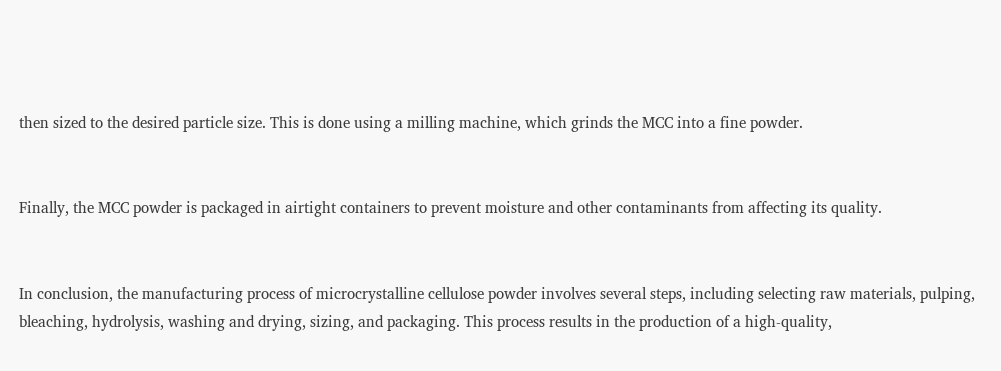then sized to the desired particle size. This is done using a milling machine, which grinds the MCC into a fine powder.


Finally, the MCC powder is packaged in airtight containers to prevent moisture and other contaminants from affecting its quality.


In conclusion, the manufacturing process of microcrystalline cellulose powder involves several steps, including selecting raw materials, pulping, bleaching, hydrolysis, washing and drying, sizing, and packaging. This process results in the production of a high-quality,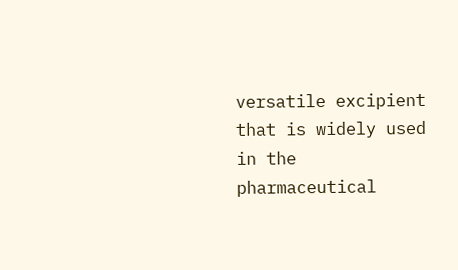versatile excipient that is widely used in the pharmaceutical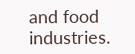and food industries.